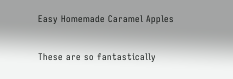Easy Homemade Caramel Apples

These are so fantastically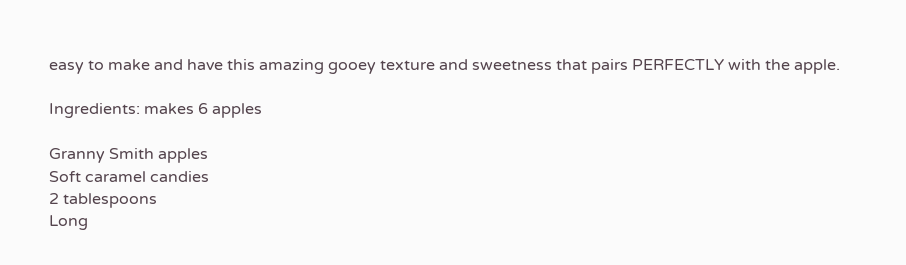easy to make and have this amazing gooey texture and sweetness that pairs PERFECTLY with the apple.

Ingredients: makes 6 apples

Granny Smith apples
Soft caramel candies
2 tablespoons
Long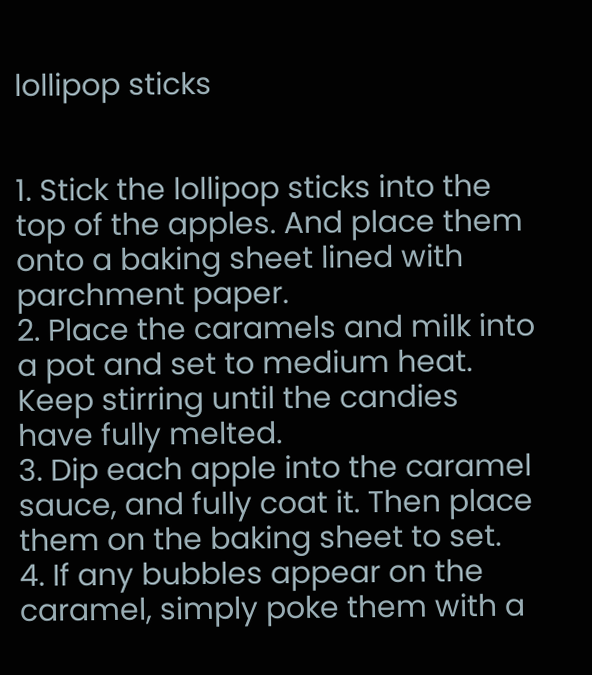lollipop sticks


1. Stick the lollipop sticks into the top of the apples. And place them onto a baking sheet lined with parchment paper.
2. Place the caramels and milk into a pot and set to medium heat. Keep stirring until the candies have fully melted.
3. Dip each apple into the caramel sauce, and fully coat it. Then place them on the baking sheet to set.
4. If any bubbles appear on the caramel, simply poke them with a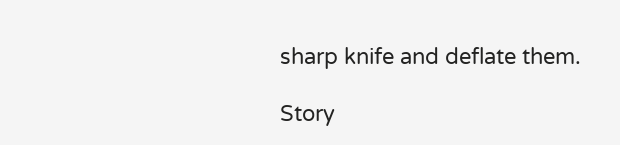sharp knife and deflate them.

Story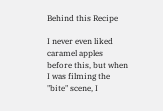Behind this Recipe

I never even liked caramel apples before this, but when I was filming the "bite" scene, I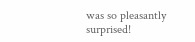was so pleasantly surprised!